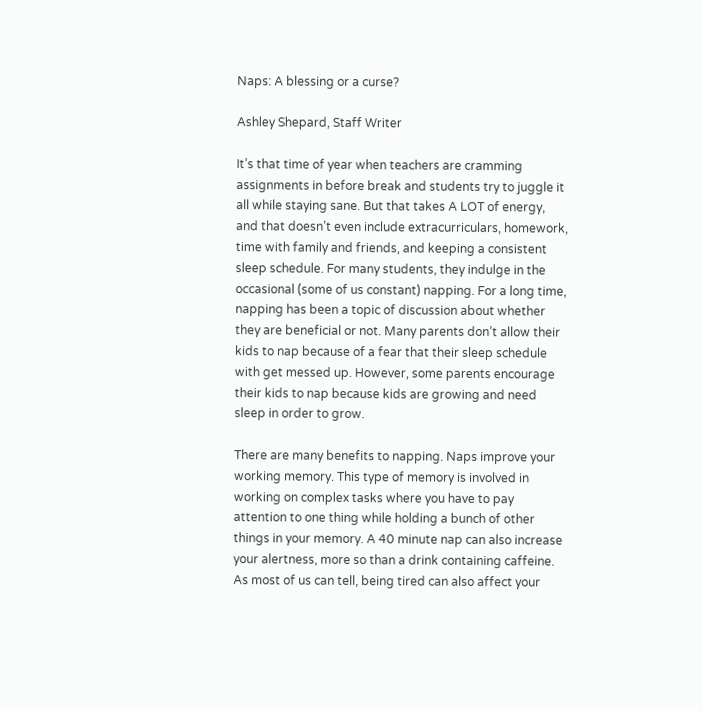Naps: A blessing or a curse?

Ashley Shepard, Staff Writer

It’s that time of year when teachers are cramming assignments in before break and students try to juggle it all while staying sane. But that takes A LOT of energy, and that doesn’t even include extracurriculars, homework, time with family and friends, and keeping a consistent sleep schedule. For many students, they indulge in the occasional (some of us constant) napping. For a long time, napping has been a topic of discussion about whether they are beneficial or not. Many parents don’t allow their kids to nap because of a fear that their sleep schedule with get messed up. However, some parents encourage their kids to nap because kids are growing and need sleep in order to grow.

There are many benefits to napping. Naps improve your working memory. This type of memory is involved in working on complex tasks where you have to pay attention to one thing while holding a bunch of other things in your memory. A 40 minute nap can also increase your alertness, more so than a drink containing caffeine. As most of us can tell, being tired can also affect your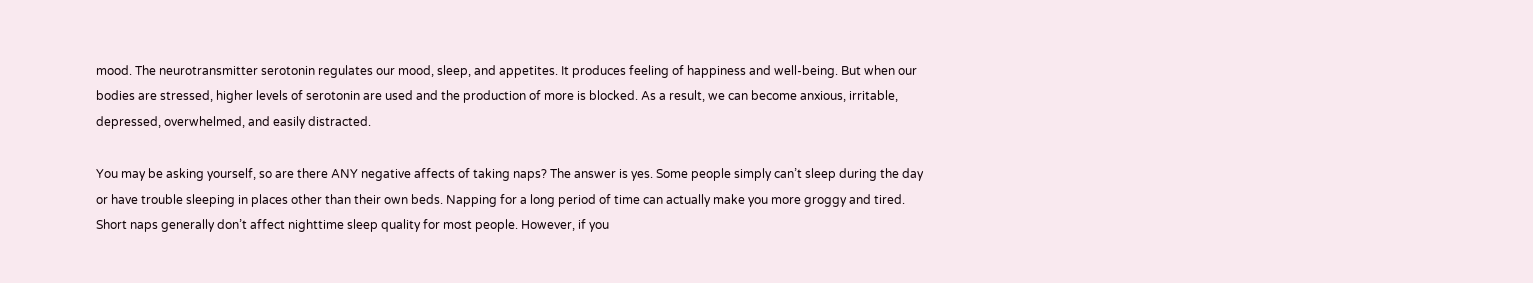mood. The neurotransmitter serotonin regulates our mood, sleep, and appetites. It produces feeling of happiness and well-being. But when our bodies are stressed, higher levels of serotonin are used and the production of more is blocked. As a result, we can become anxious, irritable, depressed, overwhelmed, and easily distracted.

You may be asking yourself, so are there ANY negative affects of taking naps? The answer is yes. Some people simply can’t sleep during the day or have trouble sleeping in places other than their own beds. Napping for a long period of time can actually make you more groggy and tired. Short naps generally don’t affect nighttime sleep quality for most people. However, if you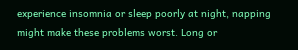experience insomnia or sleep poorly at night, napping might make these problems worst. Long or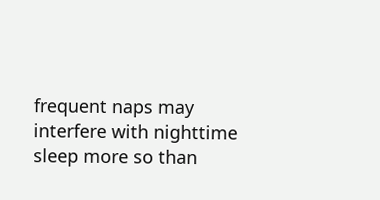frequent naps may interfere with nighttime sleep more so than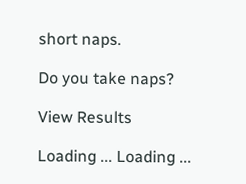short naps.

Do you take naps?

View Results

Loading ... Loading ...